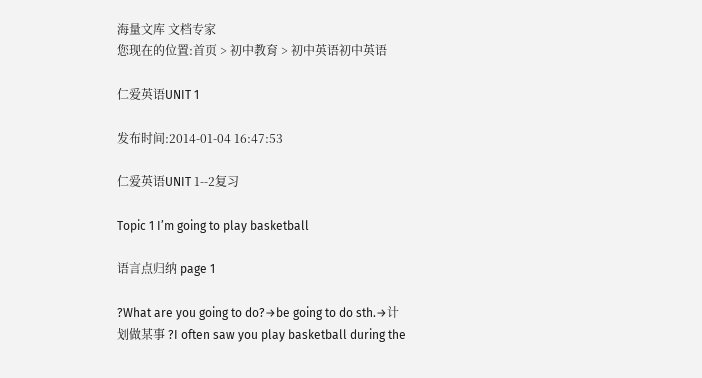海量文库 文档专家
您现在的位置:首页 > 初中教育 > 初中英语初中英语

仁爱英语UNIT 1

发布时间:2014-01-04 16:47:53

仁爱英语UNIT 1--2复习

Topic 1 I’m going to play basketball

语言点归纳 page 1

?What are you going to do?→be going to do sth.→计划做某事 ?I often saw you play basketball during the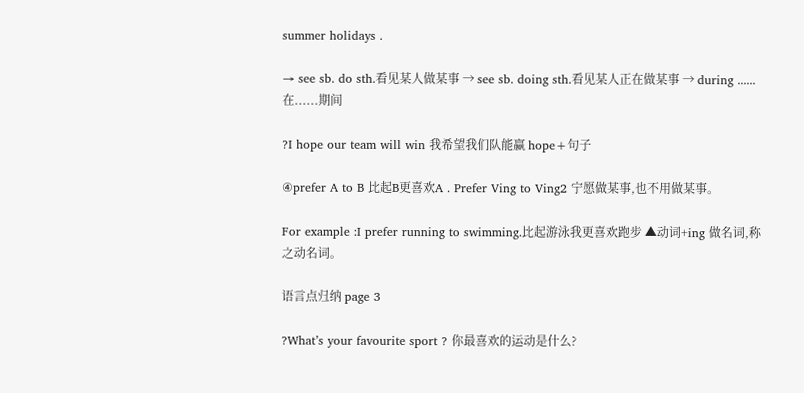summer holidays .

→ see sb. do sth.看见某人做某事 → see sb. doing sth.看见某人正在做某事 → during ...... 在......期间

?I hope our team will win 我希望我们队能赢 hope+句子

④prefer A to B 比起B更喜欢A . Prefer Ving to Ving2 宁愿做某事,也不用做某事。

For example :I prefer running to swimming.比起游泳我更喜欢跑步 ▲动词+ing 做名词,称之动名词。

语言点归纳 page 3

?What’s your favourite sport ? 你最喜欢的运动是什么?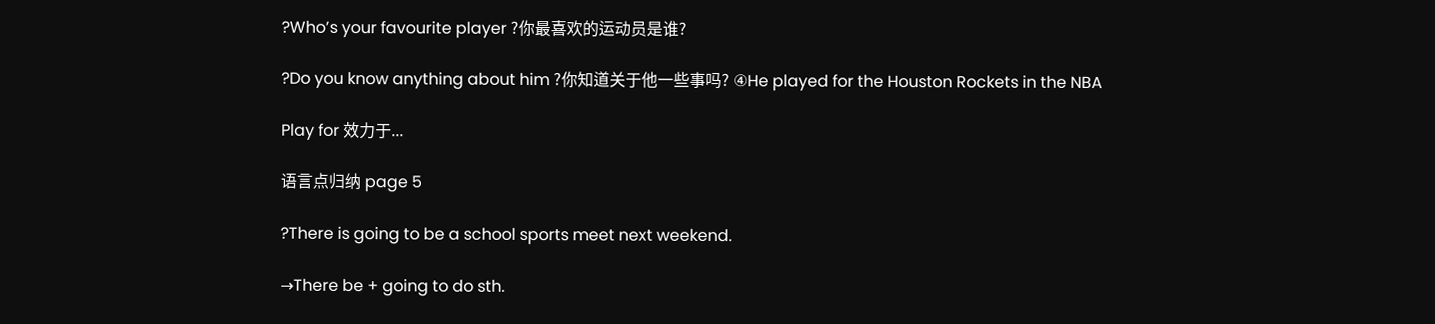?Who’s your favourite player ?你最喜欢的运动员是谁?

?Do you know anything about him ?你知道关于他一些事吗? ④He played for the Houston Rockets in the NBA

Play for 效力于...

语言点归纳 page 5

?There is going to be a school sports meet next weekend.

→There be + going to do sth.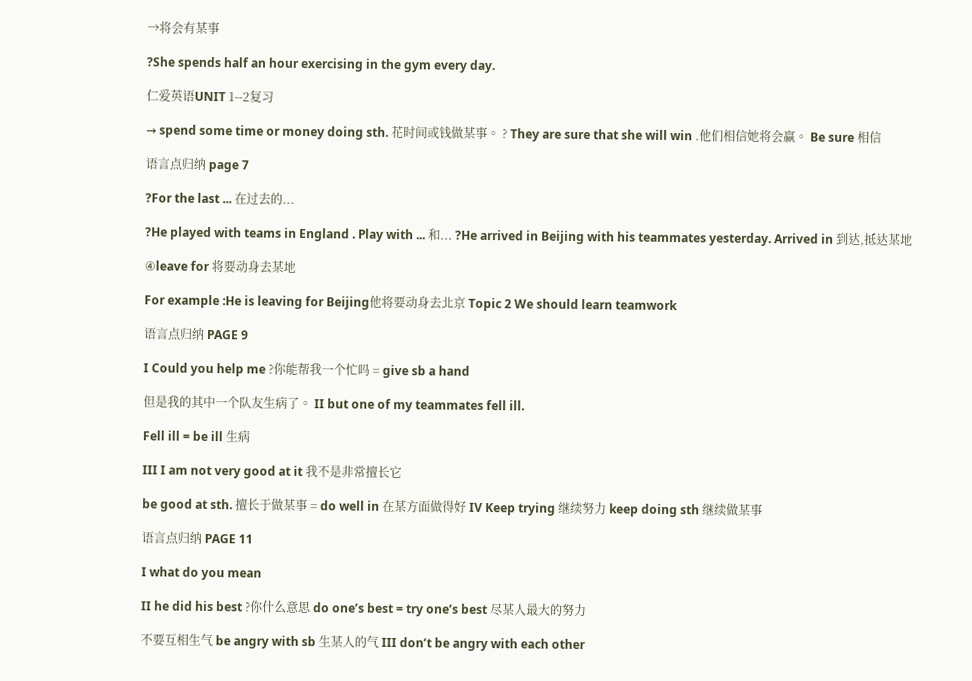→将会有某事

?She spends half an hour exercising in the gym every day.

仁爱英语UNIT 1--2复习

→ spend some time or money doing sth. 花时间或钱做某事。 ? They are sure that she will win .他们相信她将会赢。 Be sure 相信

语言点归纳 page 7

?For the last ... 在过去的...

?He played with teams in England . Play with ... 和... ?He arrived in Beijing with his teammates yesterday. Arrived in 到达,抵达某地

④leave for 将要动身去某地

For example :He is leaving for Beijing他将要动身去北京 Topic 2 We should learn teamwork

语言点归纳 PAGE 9

I Could you help me ?你能帮我一个忙吗 = give sb a hand

但是我的其中一个队友生病了。 II but one of my teammates fell ill.

Fell ill = be ill 生病

III I am not very good at it 我不是非常擅长它

be good at sth. 擅长于做某事 = do well in 在某方面做得好 IV Keep trying 继续努力 keep doing sth 继续做某事

语言点归纳 PAGE 11

I what do you mean

II he did his best ?你什么意思 do one’s best = try one’s best 尽某人最大的努力

不要互相生气 be angry with sb 生某人的气 III don’t be angry with each other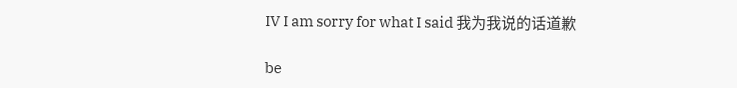IV I am sorry for what I said 我为我说的话道歉

be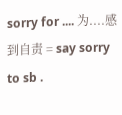sorry for .... 为....感到自责 = say sorry to sb .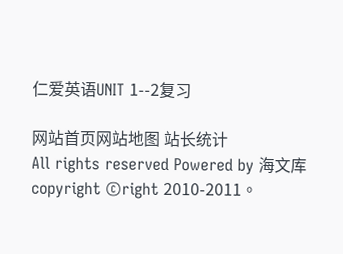仁爱英语UNIT 1--2复习

网站首页网站地图 站长统计
All rights reserved Powered by 海文库
copyright ©right 2010-2011。